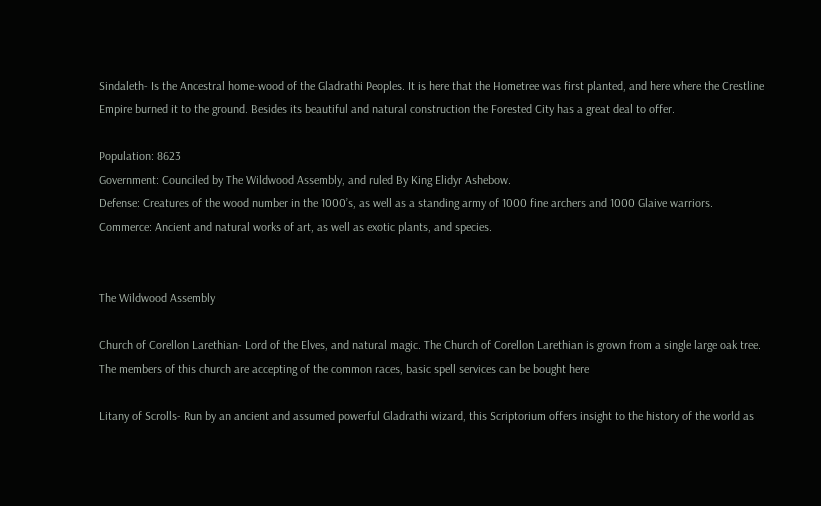Sindaleth- Is the Ancestral home-wood of the Gladrathi Peoples. It is here that the Hometree was first planted, and here where the Crestline Empire burned it to the ground. Besides its beautiful and natural construction the Forested City has a great deal to offer.

Population: 8623
Government: Counciled by The Wildwood Assembly, and ruled By King Elidyr Ashebow.
Defense: Creatures of the wood number in the 1000’s, as well as a standing army of 1000 fine archers and 1000 Glaive warriors.
Commerce: Ancient and natural works of art, as well as exotic plants, and species.


The Wildwood Assembly

Church of Corellon Larethian- Lord of the Elves, and natural magic. The Church of Corellon Larethian is grown from a single large oak tree. The members of this church are accepting of the common races, basic spell services can be bought here

Litany of Scrolls- Run by an ancient and assumed powerful Gladrathi wizard, this Scriptorium offers insight to the history of the world as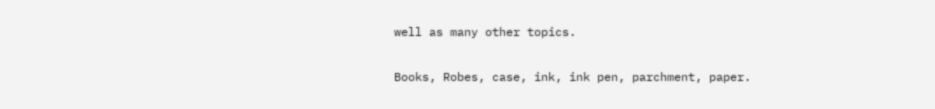well as many other topics.

Books, Robes, case, ink, ink pen, parchment, paper.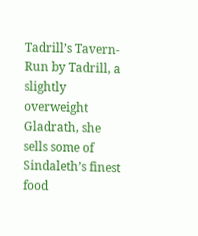Tadrill’s Tavern- Run by Tadrill, a slightly overweight Gladrath, she sells some of Sindaleth’s finest food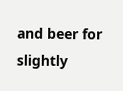and beer for slightly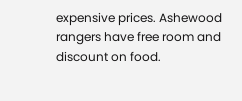expensive prices. Ashewood rangers have free room and discount on food.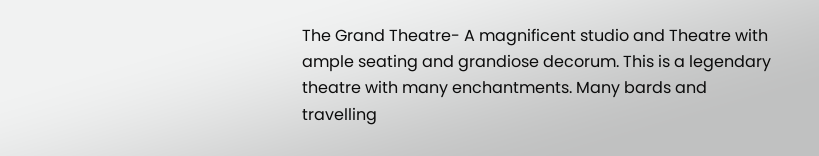The Grand Theatre- A magnificent studio and Theatre with ample seating and grandiose decorum. This is a legendary theatre with many enchantments. Many bards and travelling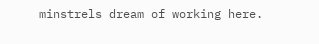minstrels dream of working here.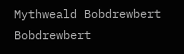Mythweald Bobdrewbert Bobdrewbert